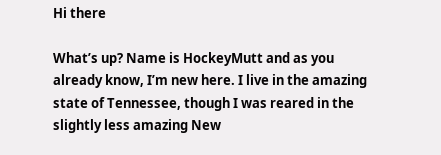Hi there

What’s up? Name is HockeyMutt and as you already know, I’m new here. I live in the amazing state of Tennessee, though I was reared in the slightly less amazing New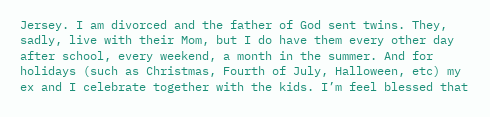Jersey. I am divorced and the father of God sent twins. They, sadly, live with their Mom, but I do have them every other day after school, every weekend, a month in the summer. And for holidays (such as Christmas, Fourth of July, Halloween, etc) my ex and I celebrate together with the kids. I’m feel blessed that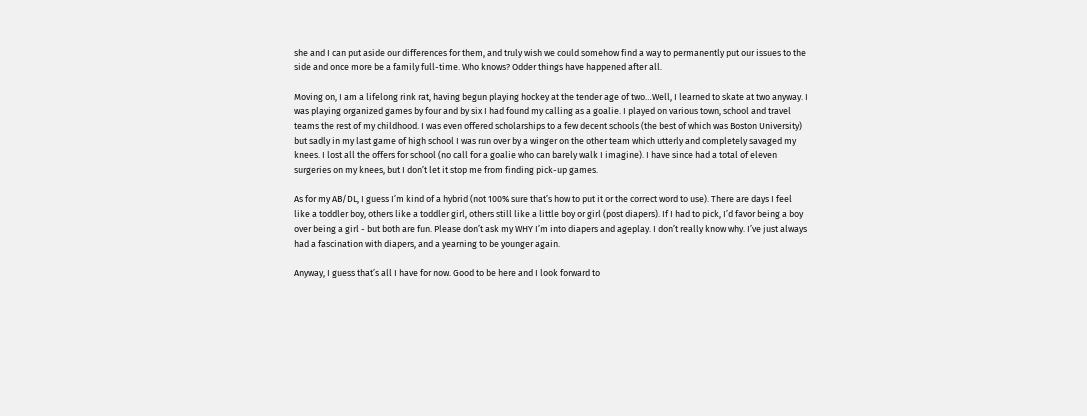she and I can put aside our differences for them, and truly wish we could somehow find a way to permanently put our issues to the side and once more be a family full-time. Who knows? Odder things have happened after all.

Moving on, I am a lifelong rink rat, having begun playing hockey at the tender age of two…Well, I learned to skate at two anyway. I was playing organized games by four and by six I had found my calling as a goalie. I played on various town, school and travel teams the rest of my childhood. I was even offered scholarships to a few decent schools (the best of which was Boston University) but sadly in my last game of high school I was run over by a winger on the other team which utterly and completely savaged my knees. I lost all the offers for school (no call for a goalie who can barely walk I imagine). I have since had a total of eleven surgeries on my knees, but I don’t let it stop me from finding pick-up games.

As for my AB/DL, I guess I’m kind of a hybrid (not 100% sure that’s how to put it or the correct word to use). There are days I feel like a toddler boy, others like a toddler girl, others still like a little boy or girl (post diapers). If I had to pick, I’d favor being a boy over being a girl - but both are fun. Please don’t ask my WHY I’m into diapers and ageplay. I don’t really know why. I’ve just always had a fascination with diapers, and a yearning to be younger again.

Anyway, I guess that’s all I have for now. Good to be here and I look forward to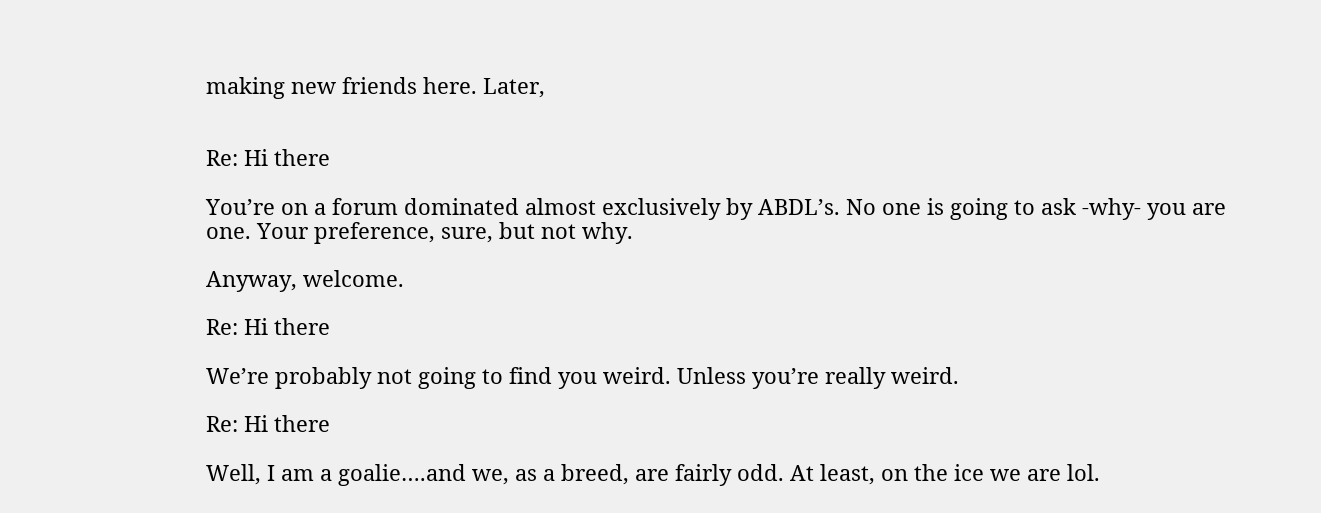making new friends here. Later,


Re: Hi there

You’re on a forum dominated almost exclusively by ABDL’s. No one is going to ask -why- you are one. Your preference, sure, but not why.

Anyway, welcome.

Re: Hi there

We’re probably not going to find you weird. Unless you’re really weird.

Re: Hi there

Well, I am a goalie….and we, as a breed, are fairly odd. At least, on the ice we are lol.